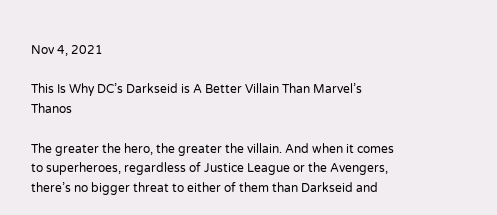Nov 4, 2021

This Is Why DC’s Darkseid is A Better Villain Than Marvel’s Thanos

The greater the hero, the greater the villain. And when it comes to superheroes, regardless of Justice League or the Avengers, there’s no bigger threat to either of them than Darkseid and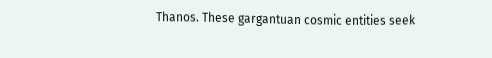Thanos. These gargantuan cosmic entities seek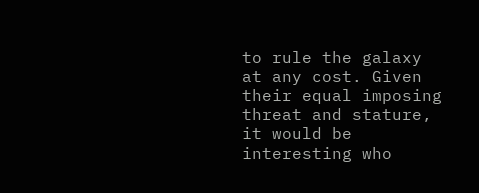to rule the galaxy at any cost. Given their equal imposing threat and stature, it would be interesting who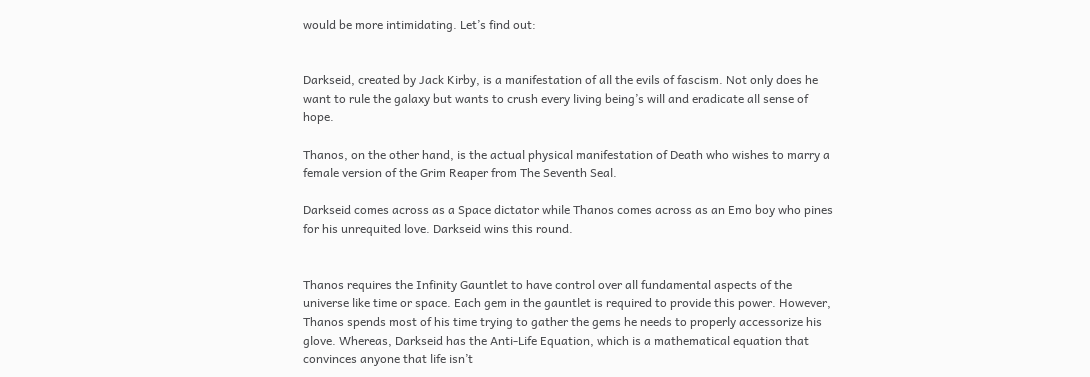would be more intimidating. Let’s find out:


Darkseid, created by Jack Kirby, is a manifestation of all the evils of fascism. Not only does he want to rule the galaxy but wants to crush every living being’s will and eradicate all sense of hope.

Thanos, on the other hand, is the actual physical manifestation of Death who wishes to marry a female version of the Grim Reaper from The Seventh Seal.

Darkseid comes across as a Space dictator while Thanos comes across as an Emo boy who pines for his unrequited love. Darkseid wins this round.


Thanos requires the Infinity Gauntlet to have control over all fundamental aspects of the universe like time or space. Each gem in the gauntlet is required to provide this power. However, Thanos spends most of his time trying to gather the gems he needs to properly accessorize his glove. Whereas, Darkseid has the Anti-Life Equation, which is a mathematical equation that convinces anyone that life isn’t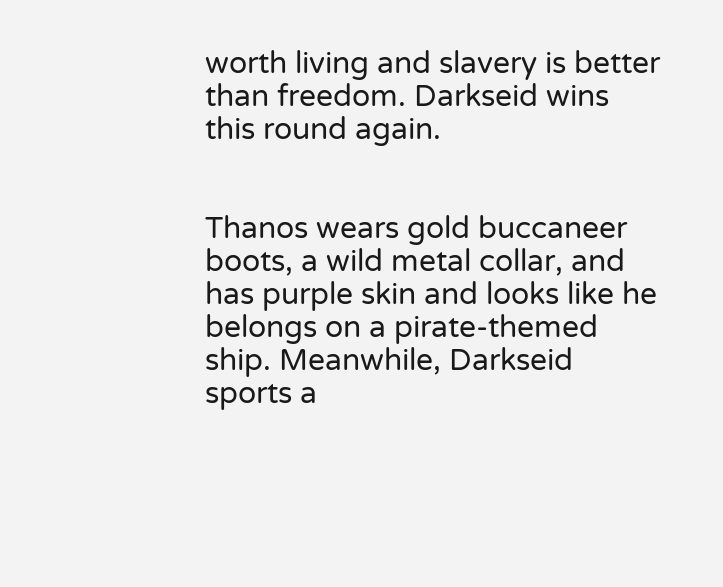worth living and slavery is better than freedom. Darkseid wins this round again.


Thanos wears gold buccaneer boots, a wild metal collar, and has purple skin and looks like he belongs on a pirate-themed ship. Meanwhile, Darkseid sports a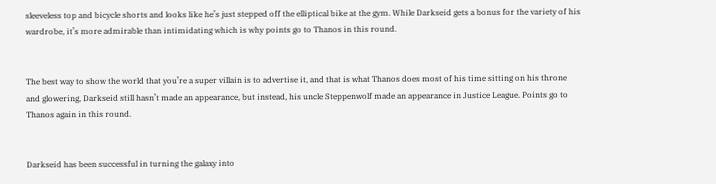sleeveless top and bicycle shorts and looks like he’s just stepped off the elliptical bike at the gym. While Darkseid gets a bonus for the variety of his wardrobe, it’s more admirable than intimidating which is why points go to Thanos in this round.


The best way to show the world that you’re a super villain is to advertise it, and that is what Thanos does most of his time sitting on his throne and glowering, Darkseid still hasn’t made an appearance, but instead, his uncle Steppenwolf made an appearance in Justice League. Points go to Thanos again in this round.


Darkseid has been successful in turning the galaxy into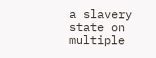a slavery state on multiple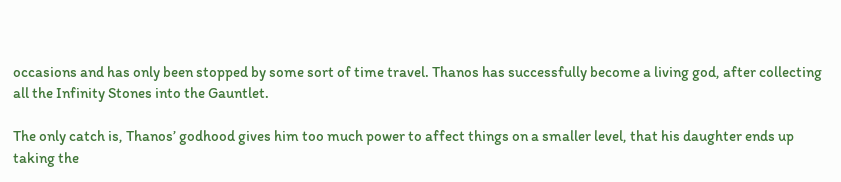occasions and has only been stopped by some sort of time travel. Thanos has successfully become a living god, after collecting all the Infinity Stones into the Gauntlet.

The only catch is, Thanos’ godhood gives him too much power to affect things on a smaller level, that his daughter ends up taking the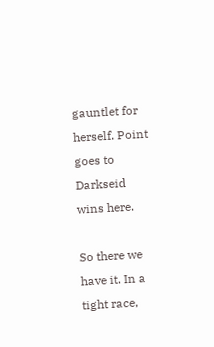gauntlet for herself. Point goes to Darkseid wins here.

So there we have it. In a tight race,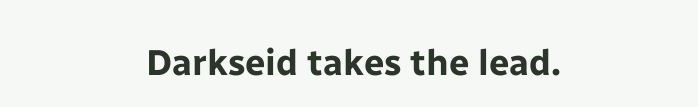Darkseid takes the lead.